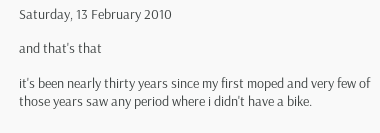Saturday, 13 February 2010

and that's that

it's been nearly thirty years since my first moped and very few of those years saw any period where i didn't have a bike.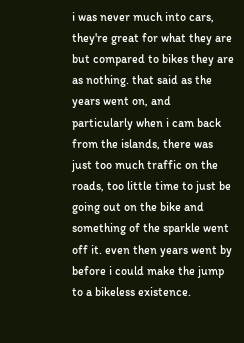i was never much into cars, they're great for what they are but compared to bikes they are as nothing. that said as the years went on, and particularly when i cam back from the islands, there was just too much traffic on the roads, too little time to just be going out on the bike and something of the sparkle went off it. even then years went by before i could make the jump to a bikeless existence.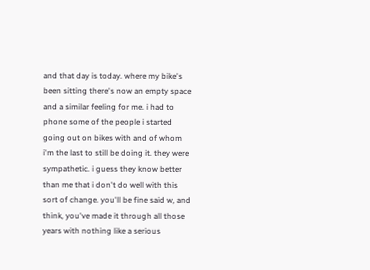and that day is today. where my bike's been sitting there's now an empty space and a similar feeling for me. i had to phone some of the people i started going out on bikes with and of whom i'm the last to still be doing it. they were sympathetic. i guess they know better than me that i don't do well with this sort of change. you'll be fine said w, and think, you've made it through all those years with nothing like a serious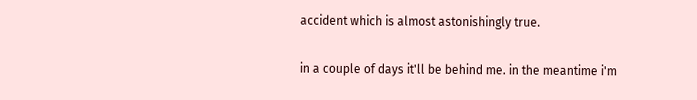accident which is almost astonishingly true.

in a couple of days it'll be behind me. in the meantime i'm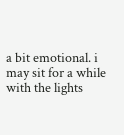a bit emotional. i may sit for a while with the lights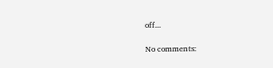off...

No comments: